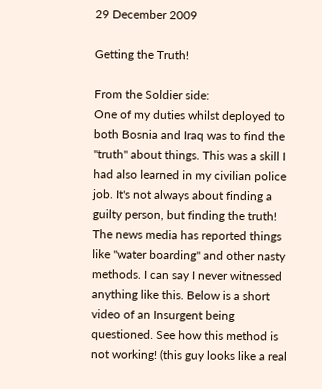29 December 2009

Getting the Truth!

From the Soldier side:
One of my duties whilst deployed to both Bosnia and Iraq was to find the "truth" about things. This was a skill I had also learned in my civilian police job. It's not always about finding a guilty person, but finding the truth!
The news media has reported things like "water boarding" and other nasty methods. I can say I never witnessed anything like this. Below is a short video of an Insurgent being questioned. See how this method is not working! (this guy looks like a real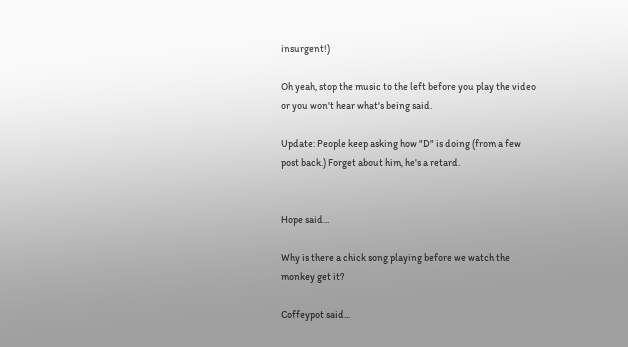insurgent!)

Oh yeah, stop the music to the left before you play the video or you won't hear what's being said.

Update: People keep asking how "D" is doing (from a few post back.) Forget about him, he's a retard.


Hope said...

Why is there a chick song playing before we watch the monkey get it?

Coffeypot said...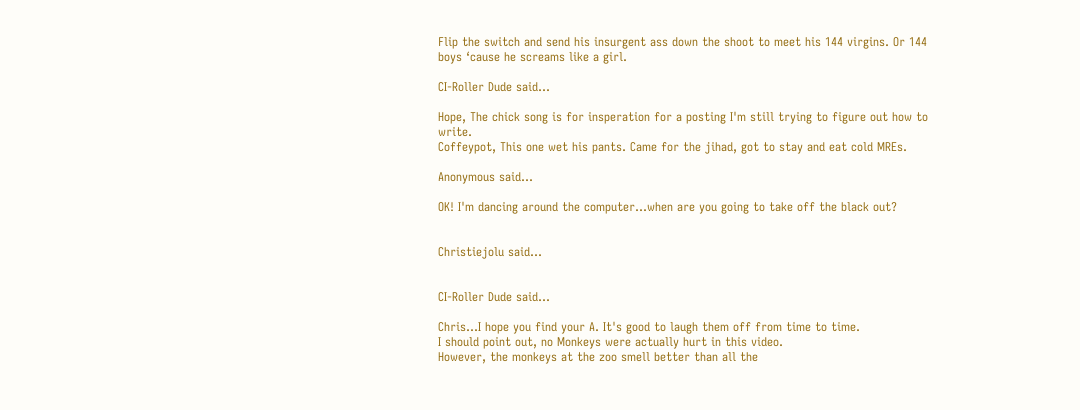Flip the switch and send his insurgent ass down the shoot to meet his 144 virgins. Or 144 boys ‘cause he screams like a girl.

CI-Roller Dude said...

Hope, The chick song is for insperation for a posting I'm still trying to figure out how to write.
Coffeypot, This one wet his pants. Came for the jihad, got to stay and eat cold MREs.

Anonymous said...

OK! I'm dancing around the computer...when are you going to take off the black out?


Christiejolu said...


CI-Roller Dude said...

Chris...I hope you find your A. It's good to laugh them off from time to time.
I should point out, no Monkeys were actually hurt in this video.
However, the monkeys at the zoo smell better than all the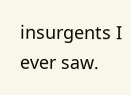insurgents I ever saw.